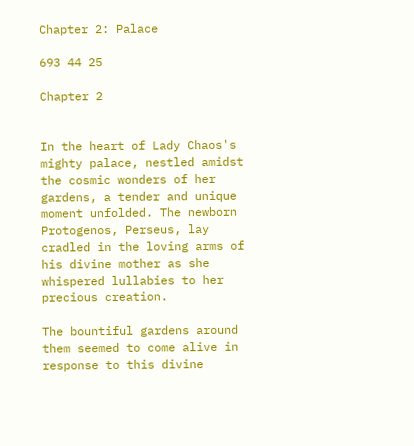Chapter 2: Palace

693 44 25

Chapter 2


In the heart of Lady Chaos's mighty palace, nestled amidst the cosmic wonders of her gardens, a tender and unique moment unfolded. The newborn Protogenos, Perseus, lay cradled in the loving arms of his divine mother as she whispered lullabies to her precious creation.

The bountiful gardens around them seemed to come alive in response to this divine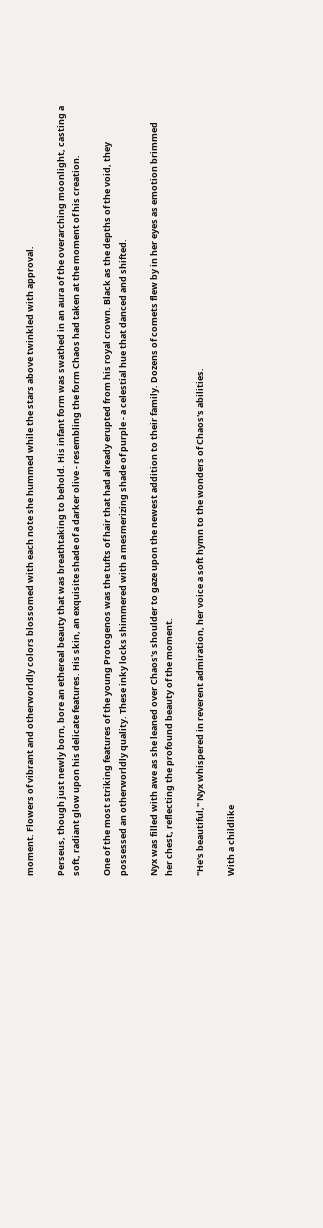moment. Flowers of vibrant and otherworldly colors blossomed with each note she hummed while the stars above twinkled with approval.

Perseus, though just newly born, bore an ethereal beauty that was breathtaking to behold. His infant form was swathed in an aura of the overarching moonlight, casting a soft, radiant glow upon his delicate features. His skin, an exquisite shade of a darker olive - resembling the form Chaos had taken at the moment of his creation.

One of the most striking features of the young Protogenos was the tufts of hair that had already erupted from his royal crown. Black as the depths of the void, they possessed an otherworldly quality. These inky locks shimmered with a mesmerizing shade of purple - a celestial hue that danced and shifted.

Nyx was filled with awe as she leaned over Chaos's shoulder to gaze upon the newest addition to their family. Dozens of comets flew by in her eyes as emotion brimmed her chest, reflecting the profound beauty of the moment.

"He's beautiful," Nyx whispered in reverent admiration, her voice a soft hymn to the wonders of Chaos's abilities.

With a childlike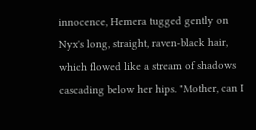innocence, Hemera tugged gently on Nyx's long, straight, raven-black hair, which flowed like a stream of shadows cascading below her hips. "Mother, can I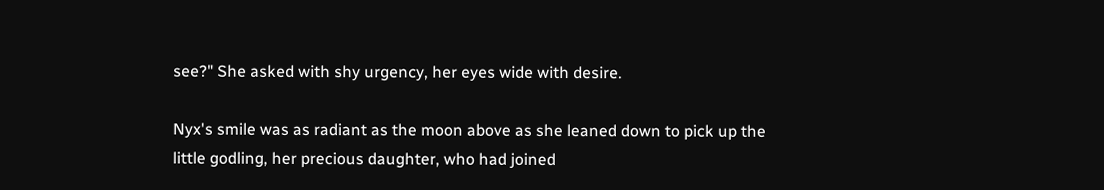see?" She asked with shy urgency, her eyes wide with desire.

Nyx's smile was as radiant as the moon above as she leaned down to pick up the little godling, her precious daughter, who had joined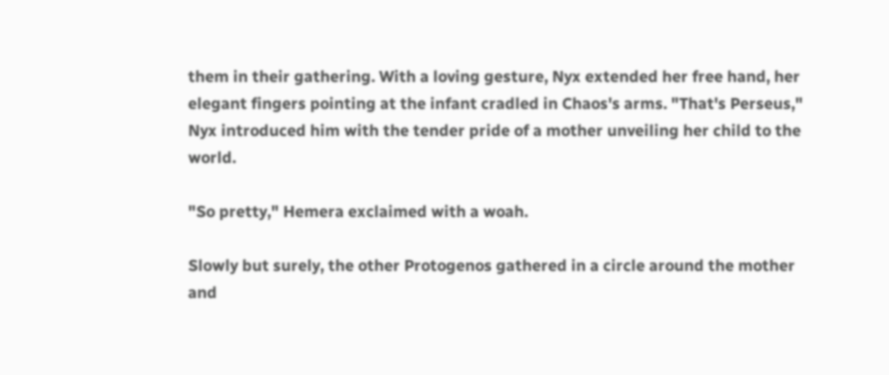them in their gathering. With a loving gesture, Nyx extended her free hand, her elegant fingers pointing at the infant cradled in Chaos's arms. "That's Perseus," Nyx introduced him with the tender pride of a mother unveiling her child to the world.

"So pretty," Hemera exclaimed with a woah.

Slowly but surely, the other Protogenos gathered in a circle around the mother and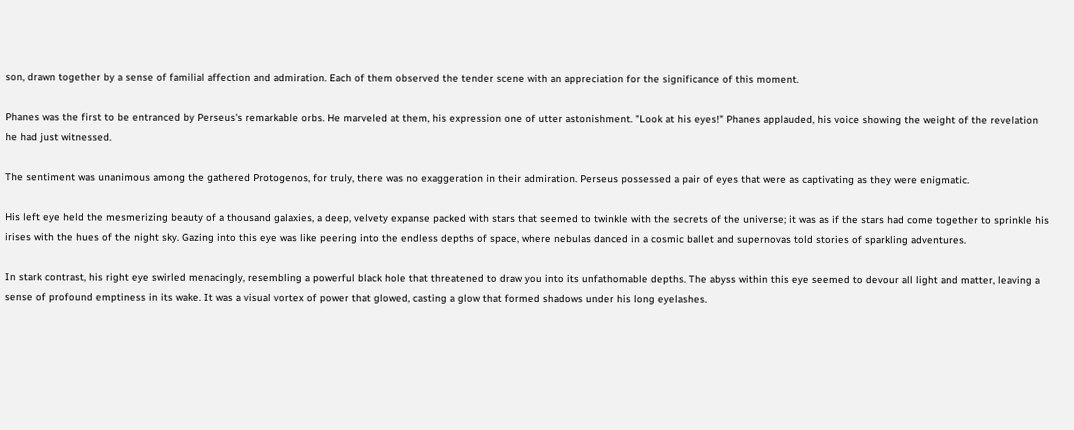son, drawn together by a sense of familial affection and admiration. Each of them observed the tender scene with an appreciation for the significance of this moment.

Phanes was the first to be entranced by Perseus's remarkable orbs. He marveled at them, his expression one of utter astonishment. "Look at his eyes!" Phanes applauded, his voice showing the weight of the revelation he had just witnessed.

The sentiment was unanimous among the gathered Protogenos, for truly, there was no exaggeration in their admiration. Perseus possessed a pair of eyes that were as captivating as they were enigmatic.

His left eye held the mesmerizing beauty of a thousand galaxies, a deep, velvety expanse packed with stars that seemed to twinkle with the secrets of the universe; it was as if the stars had come together to sprinkle his irises with the hues of the night sky. Gazing into this eye was like peering into the endless depths of space, where nebulas danced in a cosmic ballet and supernovas told stories of sparkling adventures.

In stark contrast, his right eye swirled menacingly, resembling a powerful black hole that threatened to draw you into its unfathomable depths. The abyss within this eye seemed to devour all light and matter, leaving a sense of profound emptiness in its wake. It was a visual vortex of power that glowed, casting a glow that formed shadows under his long eyelashes.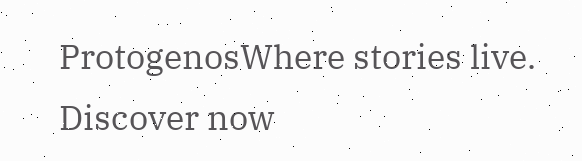ProtogenosWhere stories live. Discover now